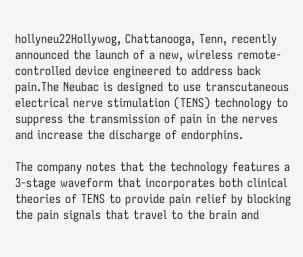hollyneu22Hollywog, Chattanooga, Tenn, recently announced the launch of a new, wireless remote-controlled device engineered to address back pain.The Neubac is designed to use transcutaneous electrical nerve stimulation (TENS) technology to suppress the transmission of pain in the nerves and increase the discharge of endorphins.

The company notes that the technology features a 3-stage waveform that incorporates both clinical theories of TENS to provide pain relief by blocking the pain signals that travel to the brain and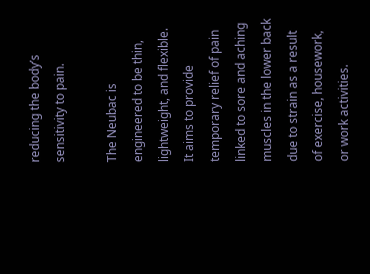reducing the body’s sensitivity to pain.

The Neubac is engineered to be thin, lightweight, and flexible. It aims to provide temporary relief of pain linked to sore and aching muscles in the lower back due to strain as a result of exercise, housework, or work activities.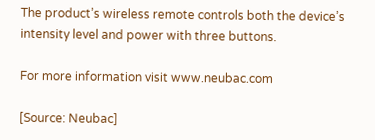The product’s wireless remote controls both the device’s intensity level and power with three buttons.

For more information visit www.neubac.com

[Source: Neubac]